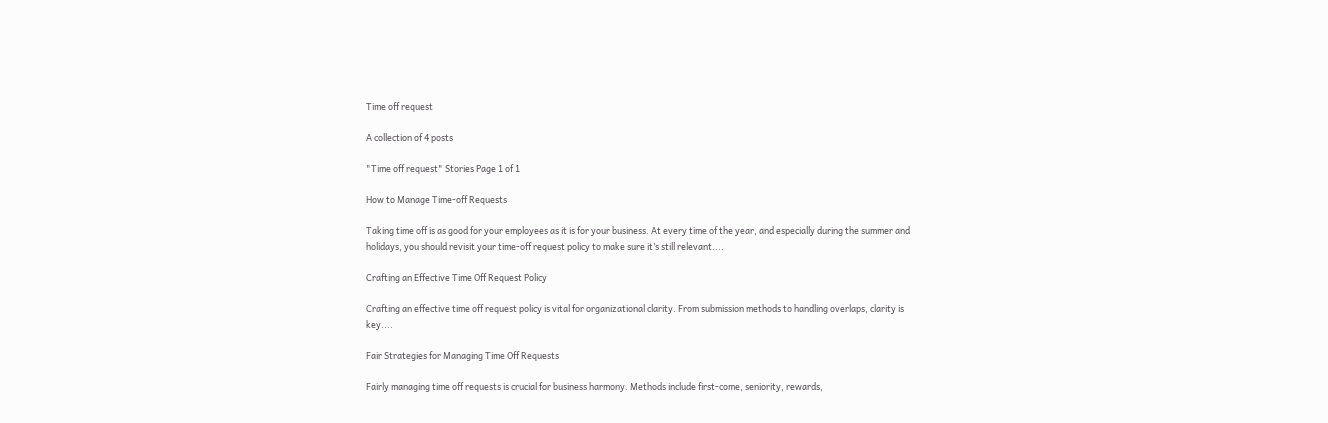Time off request

A collection of 4 posts

"Time off request" Stories Page 1 of 1

How to Manage Time-off Requests

Taking time off is as good for your employees as it is for your business. At every time of the year, and especially during the summer and holidays, you should revisit your time-off request policy to make sure it’s still relevant....

Crafting an Effective Time Off Request Policy

Crafting an effective time off request policy is vital for organizational clarity. From submission methods to handling overlaps, clarity is key....

Fair Strategies for Managing Time Off Requests

Fairly managing time off requests is crucial for business harmony. Methods include first-come, seniority, rewards,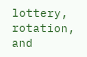lottery, rotation, and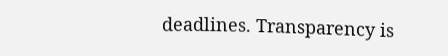deadlines. Transparency is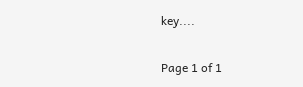key....

Page 1 of 1